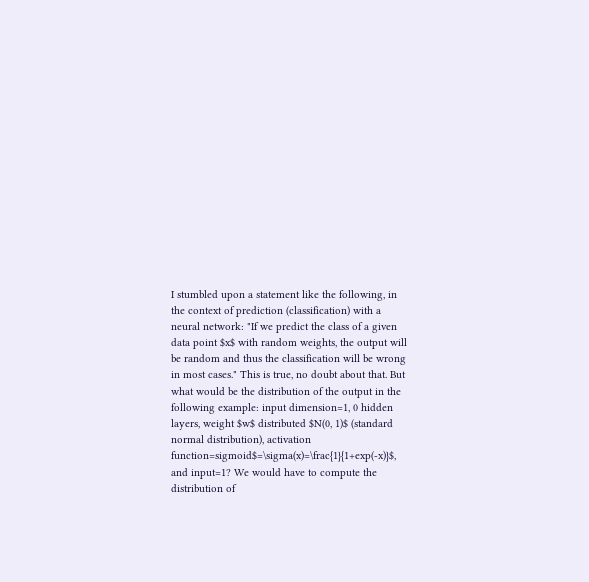I stumbled upon a statement like the following, in the context of prediction (classification) with a neural network: "If we predict the class of a given data point $x$ with random weights, the output will be random and thus the classification will be wrong in most cases." This is true, no doubt about that. But what would be the distribution of the output in the following example: input dimension=1, 0 hidden layers, weight $w$ distributed $N(0, 1)$ (standard normal distribution), activation function=sigmoid$=\sigma(x)=\frac{1}{1+exp(-x)}$, and input=1? We would have to compute the distribution of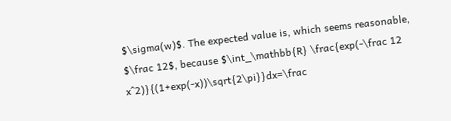$\sigma(w)$. The expected value is, which seems reasonable, $\frac 12$, because $\int_\mathbb{R} \frac{exp(-\frac 12 x^2)}{(1+exp(-x))\sqrt{2\pi}}dx=\frac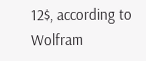12$, according to Wolfram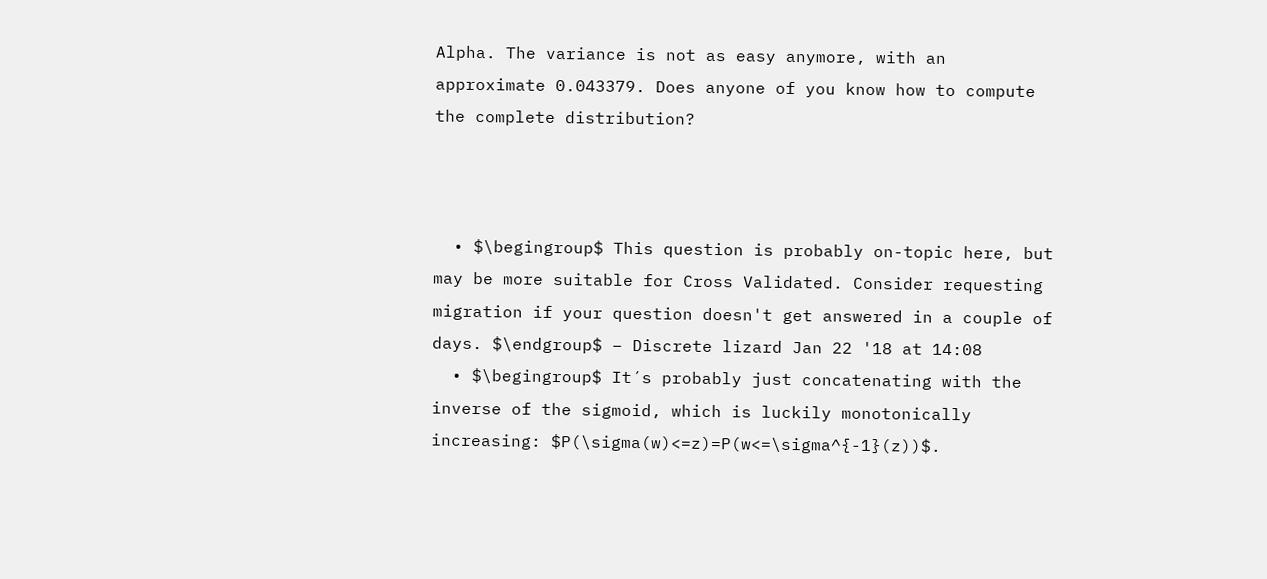Alpha. The variance is not as easy anymore, with an approximate 0.043379. Does anyone of you know how to compute the complete distribution?



  • $\begingroup$ This question is probably on-topic here, but may be more suitable for Cross Validated. Consider requesting migration if your question doesn't get answered in a couple of days. $\endgroup$ – Discrete lizard Jan 22 '18 at 14:08
  • $\begingroup$ It´s probably just concatenating with the inverse of the sigmoid, which is luckily monotonically increasing: $P(\sigma(w)<=z)=P(w<=\sigma^{-1}(z))$.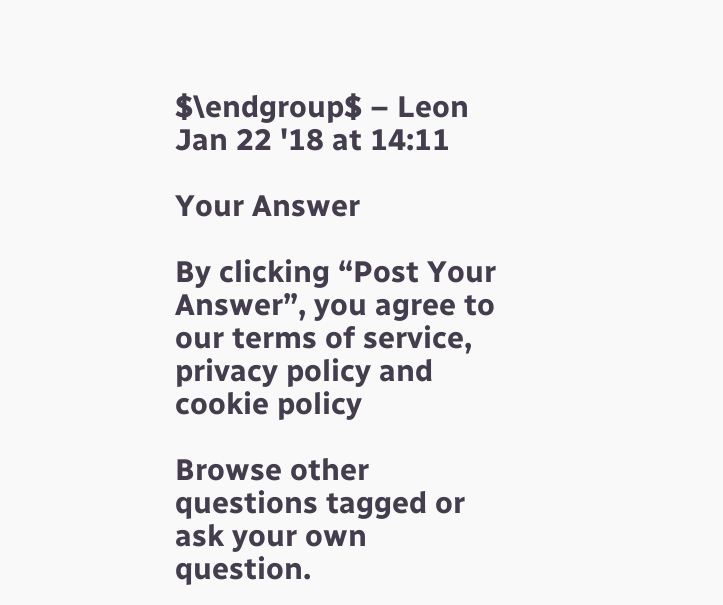$\endgroup$ – Leon Jan 22 '18 at 14:11

Your Answer

By clicking “Post Your Answer”, you agree to our terms of service, privacy policy and cookie policy

Browse other questions tagged or ask your own question.